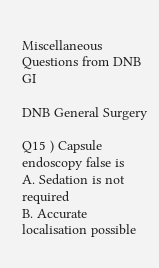Miscellaneous Questions from DNB GI

DNB General Surgery

Q15 ) Capsule endoscopy false is
A. Sedation is not required
B. Accurate localisation possible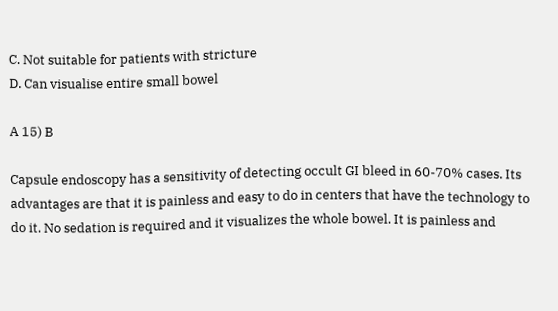C. Not suitable for patients with stricture
D. Can visualise entire small bowel

A 15) B

Capsule endoscopy has a sensitivity of detecting occult GI bleed in 60-70% cases. Its advantages are that it is painless and easy to do in centers that have the technology to do it. No sedation is required and it visualizes the whole bowel. It is painless and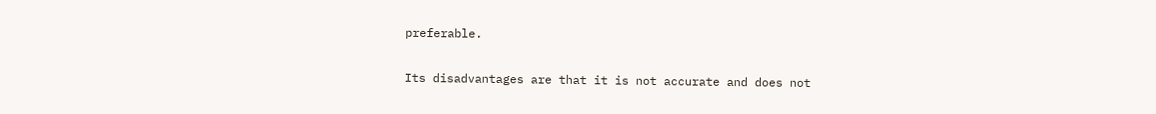preferable.

Its disadvantages are that it is not accurate and does not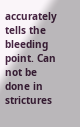accurately tells the bleeding point. Can not be done in strictures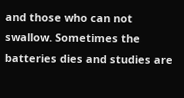and those who can not swallow. Sometimes the batteries dies and studies are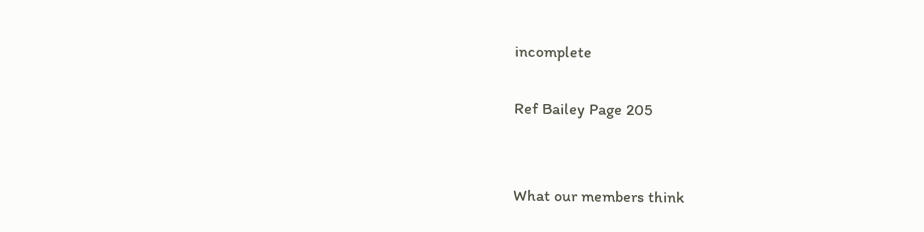incomplete

Ref Bailey Page 205


What our members think